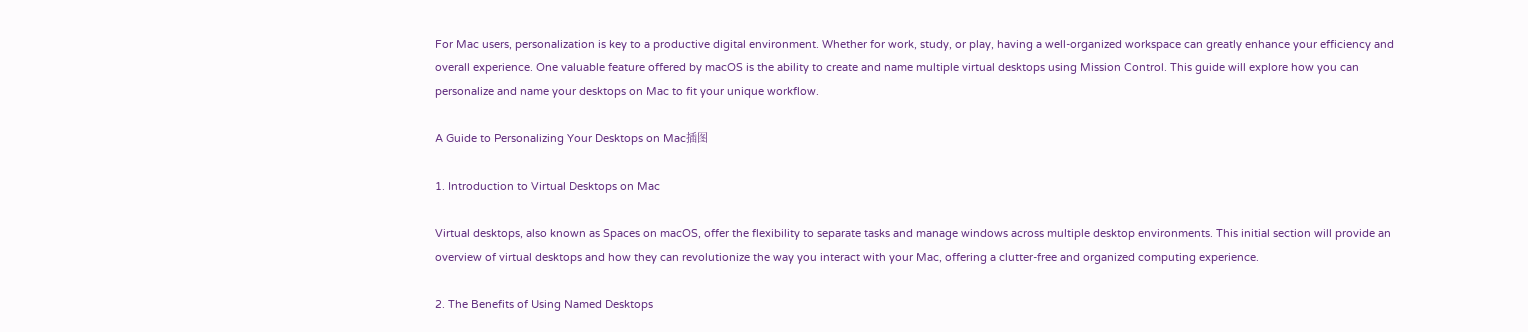For Mac users, personalization is key to a productive digital environment. Whether for work, study, or play, having a well-organized workspace can greatly enhance your efficiency and overall experience. One valuable feature offered by macOS is the ability to create and name multiple virtual desktops using Mission Control. This guide will explore how you can personalize and name your desktops on Mac to fit your unique workflow.

A Guide to Personalizing Your Desktops on Mac插图

1. Introduction to Virtual Desktops on Mac

Virtual desktops, also known as Spaces on macOS, offer the flexibility to separate tasks and manage windows across multiple desktop environments. This initial section will provide an overview of virtual desktops and how they can revolutionize the way you interact with your Mac, offering a clutter-free and organized computing experience.

2. The Benefits of Using Named Desktops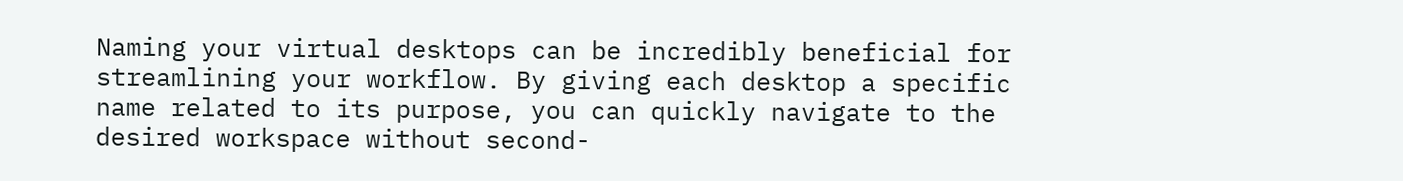Naming your virtual desktops can be incredibly beneficial for streamlining your workflow. By giving each desktop a specific name related to its purpose, you can quickly navigate to the desired workspace without second-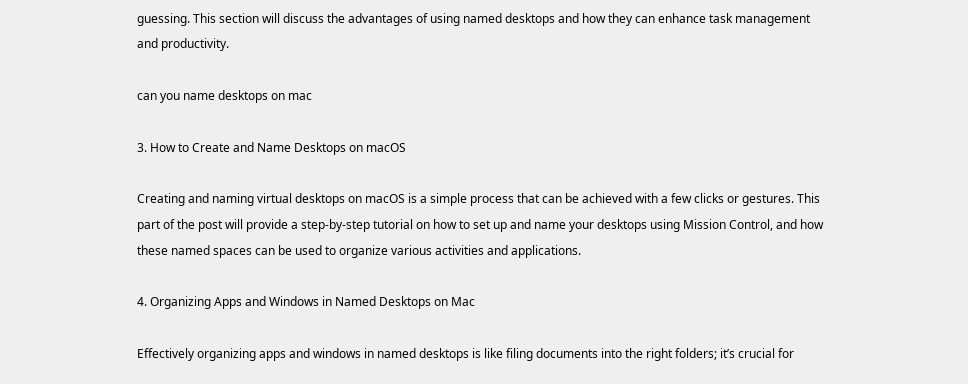guessing. This section will discuss the advantages of using named desktops and how they can enhance task management and productivity.

can you name desktops on mac

3. How to Create and Name Desktops on macOS

Creating and naming virtual desktops on macOS is a simple process that can be achieved with a few clicks or gestures. This part of the post will provide a step-by-step tutorial on how to set up and name your desktops using Mission Control, and how these named spaces can be used to organize various activities and applications.

4. Organizing Apps and Windows in Named Desktops on Mac

Effectively organizing apps and windows in named desktops is like filing documents into the right folders; it’s crucial for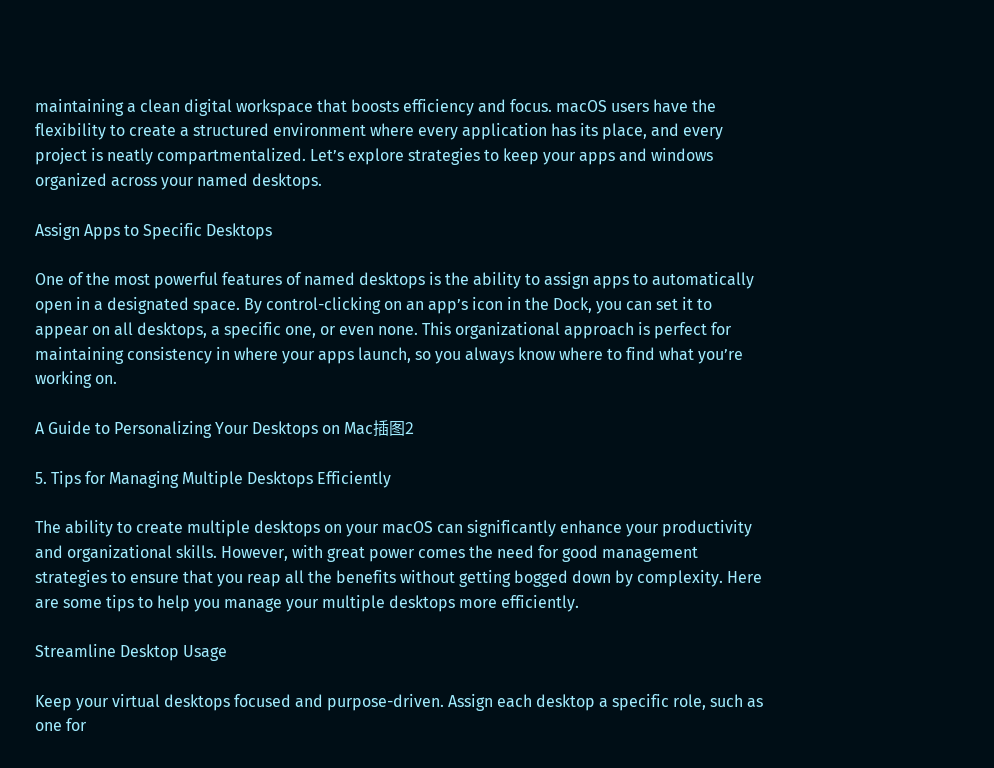maintaining a clean digital workspace that boosts efficiency and focus. macOS users have the flexibility to create a structured environment where every application has its place, and every project is neatly compartmentalized. Let’s explore strategies to keep your apps and windows organized across your named desktops.

Assign Apps to Specific Desktops

One of the most powerful features of named desktops is the ability to assign apps to automatically open in a designated space. By control-clicking on an app’s icon in the Dock, you can set it to appear on all desktops, a specific one, or even none. This organizational approach is perfect for maintaining consistency in where your apps launch, so you always know where to find what you’re working on.

A Guide to Personalizing Your Desktops on Mac插图2

5. Tips for Managing Multiple Desktops Efficiently

The ability to create multiple desktops on your macOS can significantly enhance your productivity and organizational skills. However, with great power comes the need for good management strategies to ensure that you reap all the benefits without getting bogged down by complexity. Here are some tips to help you manage your multiple desktops more efficiently.

Streamline Desktop Usage

Keep your virtual desktops focused and purpose-driven. Assign each desktop a specific role, such as one for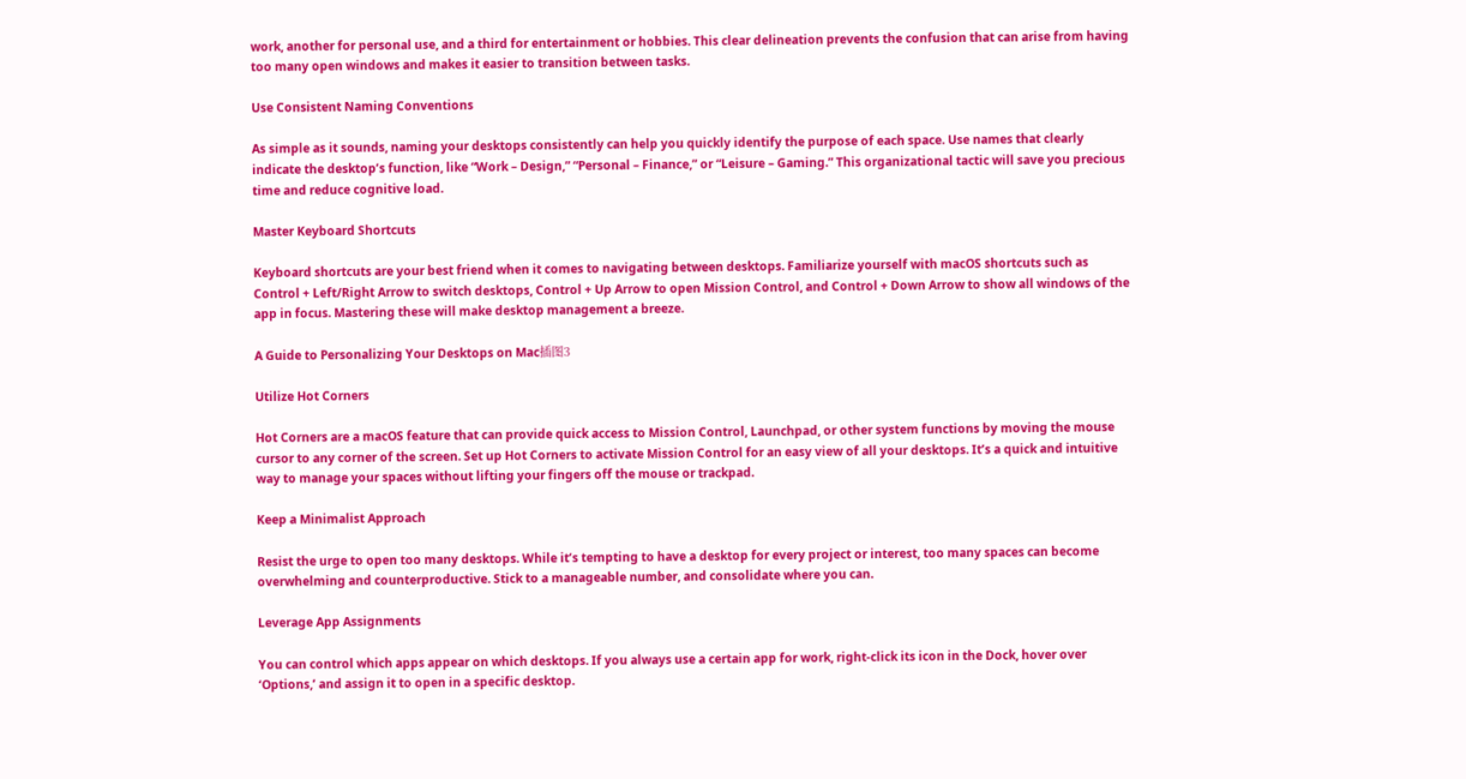work, another for personal use, and a third for entertainment or hobbies. This clear delineation prevents the confusion that can arise from having too many open windows and makes it easier to transition between tasks.

Use Consistent Naming Conventions

As simple as it sounds, naming your desktops consistently can help you quickly identify the purpose of each space. Use names that clearly indicate the desktop’s function, like “Work – Design,” “Personal – Finance,” or “Leisure – Gaming.” This organizational tactic will save you precious time and reduce cognitive load.

Master Keyboard Shortcuts

Keyboard shortcuts are your best friend when it comes to navigating between desktops. Familiarize yourself with macOS shortcuts such as Control + Left/Right Arrow to switch desktops, Control + Up Arrow to open Mission Control, and Control + Down Arrow to show all windows of the app in focus. Mastering these will make desktop management a breeze.

A Guide to Personalizing Your Desktops on Mac插图3

Utilize Hot Corners

Hot Corners are a macOS feature that can provide quick access to Mission Control, Launchpad, or other system functions by moving the mouse cursor to any corner of the screen. Set up Hot Corners to activate Mission Control for an easy view of all your desktops. It’s a quick and intuitive way to manage your spaces without lifting your fingers off the mouse or trackpad.

Keep a Minimalist Approach

Resist the urge to open too many desktops. While it’s tempting to have a desktop for every project or interest, too many spaces can become overwhelming and counterproductive. Stick to a manageable number, and consolidate where you can.

Leverage App Assignments

You can control which apps appear on which desktops. If you always use a certain app for work, right-click its icon in the Dock, hover over ‘Options,’ and assign it to open in a specific desktop.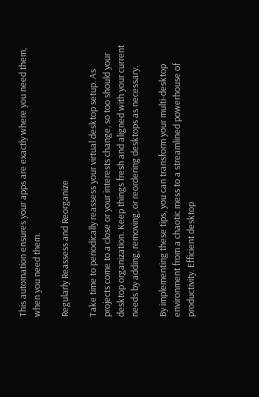This automation ensures your apps are exactly where you need them, when you need them.

Regularly Reassess and Reorganize

Take time to periodically reassess your virtual desktop setup. As projects come to a close or your interests change, so too should your desktop organization. Keep things fresh and aligned with your current needs by adding, removing, or reordering desktops as necessary.

By implementing these tips, you can transform your multi-desktop environment from a chaotic mess to a streamlined powerhouse of productivity. Efficient desktop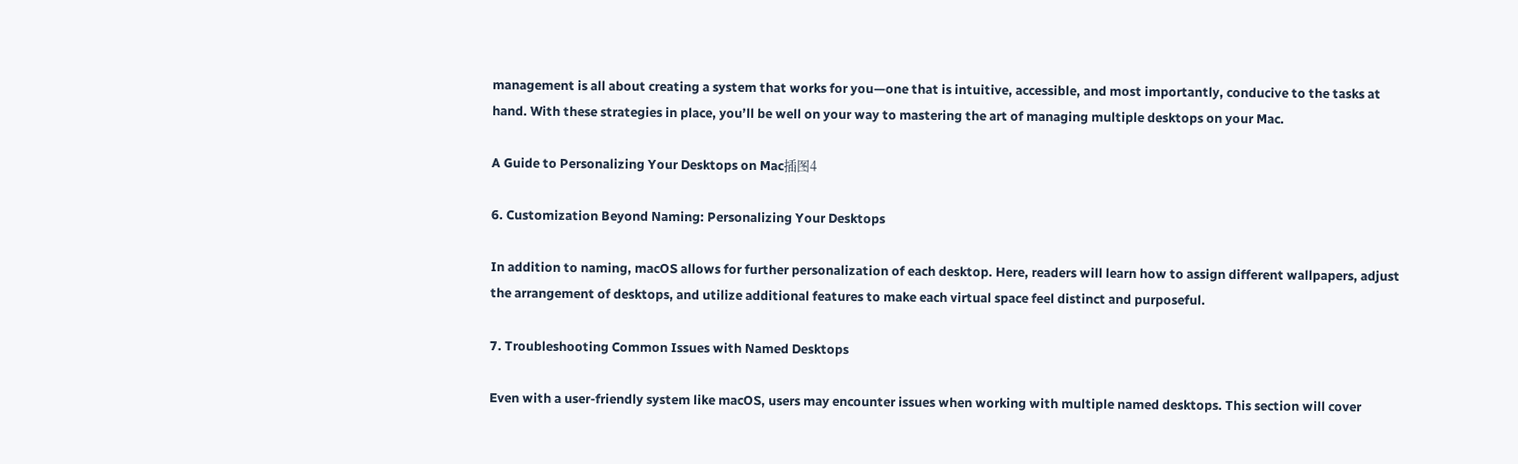management is all about creating a system that works for you—one that is intuitive, accessible, and most importantly, conducive to the tasks at hand. With these strategies in place, you’ll be well on your way to mastering the art of managing multiple desktops on your Mac.

A Guide to Personalizing Your Desktops on Mac插图4

6. Customization Beyond Naming: Personalizing Your Desktops

In addition to naming, macOS allows for further personalization of each desktop. Here, readers will learn how to assign different wallpapers, adjust the arrangement of desktops, and utilize additional features to make each virtual space feel distinct and purposeful.

7. Troubleshooting Common Issues with Named Desktops

Even with a user-friendly system like macOS, users may encounter issues when working with multiple named desktops. This section will cover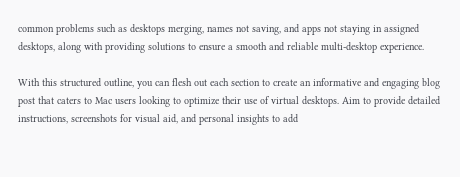common problems such as desktops merging, names not saving, and apps not staying in assigned desktops, along with providing solutions to ensure a smooth and reliable multi-desktop experience.

With this structured outline, you can flesh out each section to create an informative and engaging blog post that caters to Mac users looking to optimize their use of virtual desktops. Aim to provide detailed instructions, screenshots for visual aid, and personal insights to add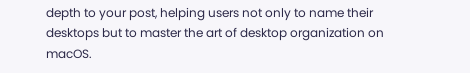depth to your post, helping users not only to name their desktops but to master the art of desktop organization on macOS.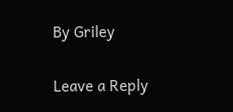By Griley

Leave a Reply